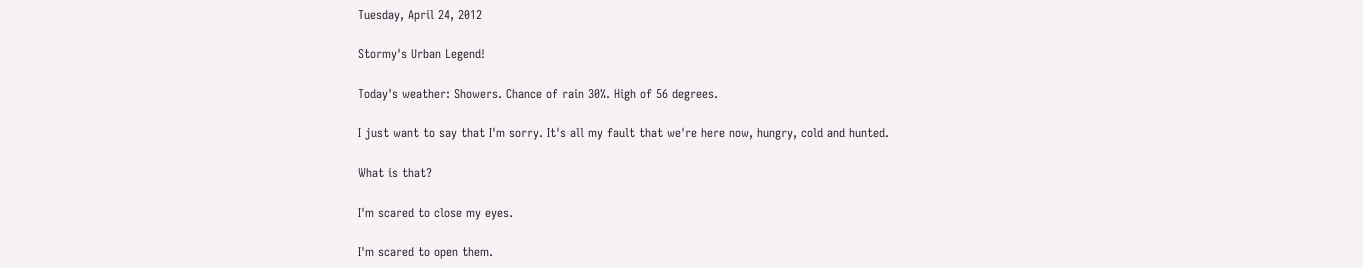Tuesday, April 24, 2012

Stormy's Urban Legend!

Today's weather: Showers. Chance of rain 30%. High of 56 degrees.

I just want to say that I'm sorry. It's all my fault that we're here now, hungry, cold and hunted.

What is that?

I'm scared to close my eyes.

I'm scared to open them.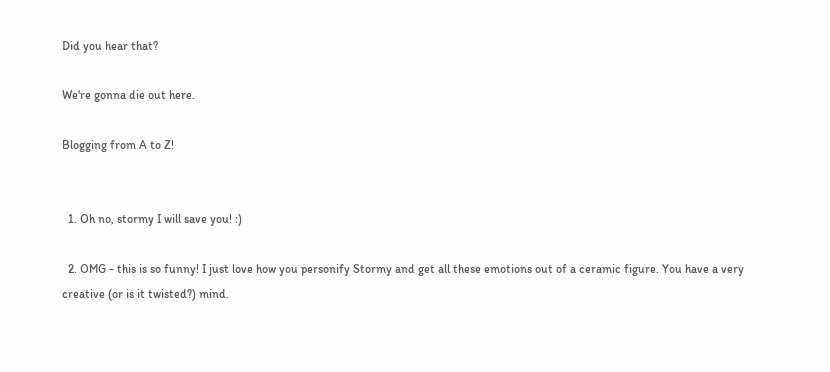Did you hear that?

We're gonna die out here.

Blogging from A to Z!


  1. Oh no, stormy I will save you! :)

  2. OMG - this is so funny! I just love how you personify Stormy and get all these emotions out of a ceramic figure. You have a very creative (or is it twisted?) mind.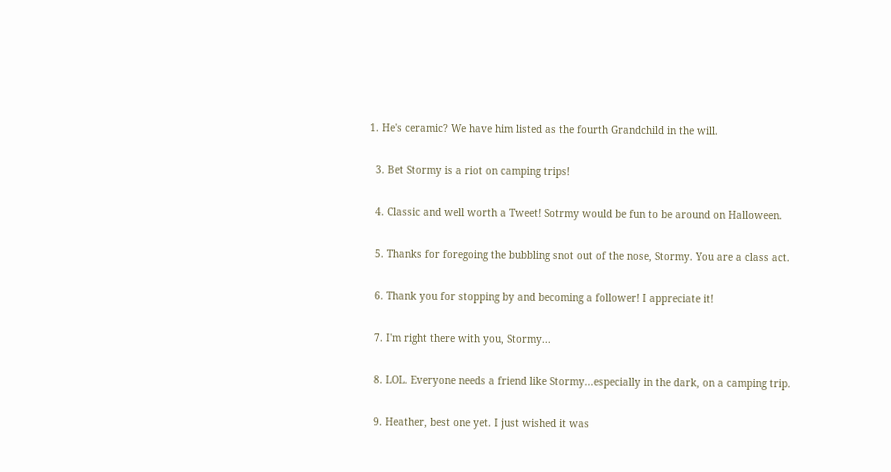1. He's ceramic? We have him listed as the fourth Grandchild in the will.

  3. Bet Stormy is a riot on camping trips!

  4. Classic and well worth a Tweet! Sotrmy would be fun to be around on Halloween.

  5. Thanks for foregoing the bubbling snot out of the nose, Stormy. You are a class act.

  6. Thank you for stopping by and becoming a follower! I appreciate it!

  7. I'm right there with you, Stormy...

  8. LOL. Everyone needs a friend like Stormy...especially in the dark, on a camping trip.

  9. Heather, best one yet. I just wished it was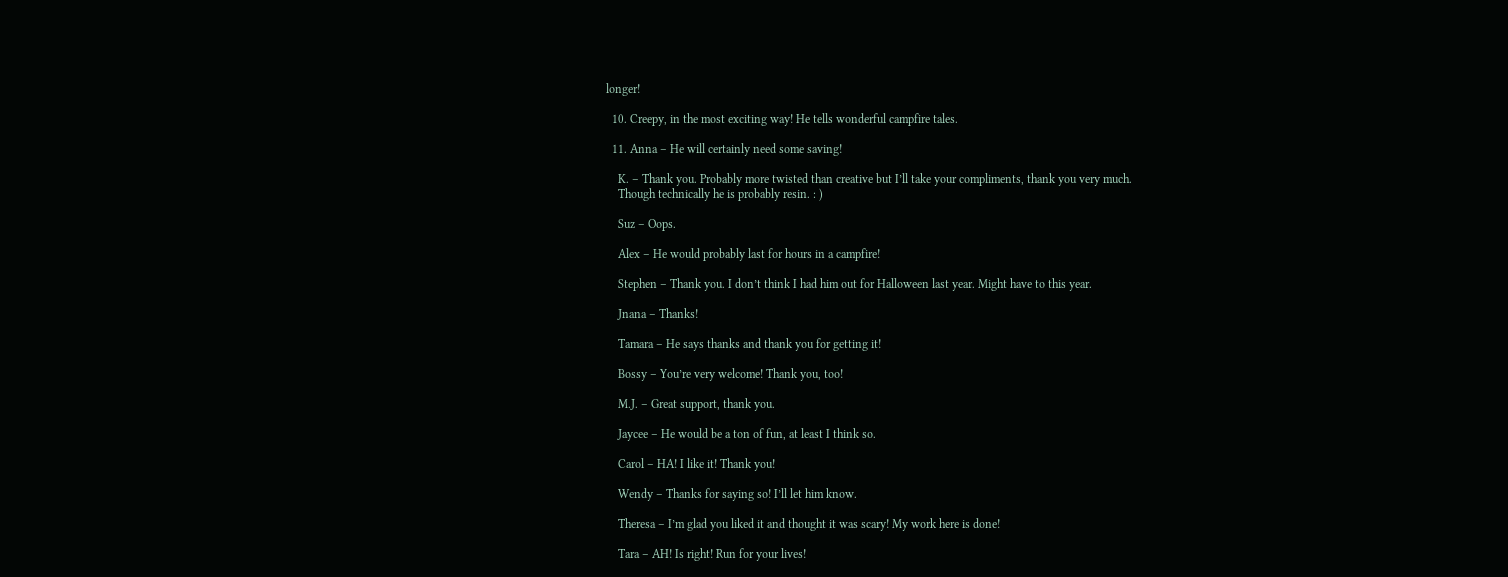longer!

  10. Creepy, in the most exciting way! He tells wonderful campfire tales.

  11. Anna – He will certainly need some saving!

    K. – Thank you. Probably more twisted than creative but I’ll take your compliments, thank you very much.
    Though technically he is probably resin. : )

    Suz – Oops.

    Alex – He would probably last for hours in a campfire!

    Stephen – Thank you. I don’t think I had him out for Halloween last year. Might have to this year.

    Jnana – Thanks!

    Tamara – He says thanks and thank you for getting it!

    Bossy – You’re very welcome! Thank you, too!

    M.J. – Great support, thank you.

    Jaycee – He would be a ton of fun, at least I think so.

    Carol – HA! I like it! Thank you!

    Wendy – Thanks for saying so! I’ll let him know.

    Theresa – I’m glad you liked it and thought it was scary! My work here is done!

    Tara – AH! Is right! Run for your lives!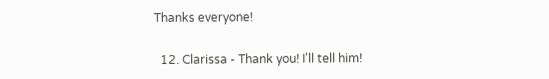Thanks everyone!

  12. Clarissa - Thank you! I'll tell him!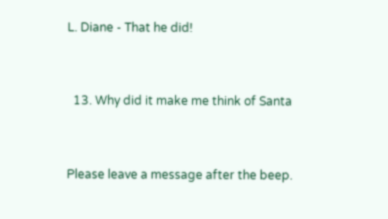L. Diane - That he did!


  13. Why did it make me think of Santa


Please leave a message after the beep.